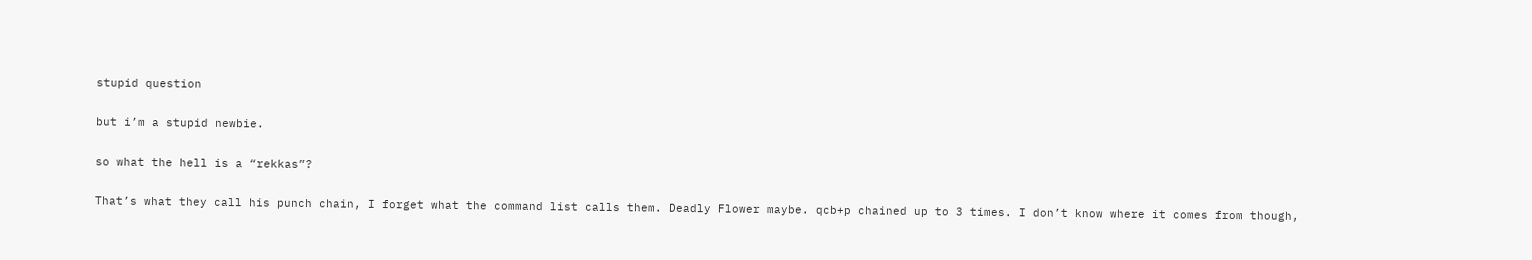stupid question

but i’m a stupid newbie.

so what the hell is a “rekkas”?

That’s what they call his punch chain, I forget what the command list calls them. Deadly Flower maybe. qcb+p chained up to 3 times. I don’t know where it comes from though,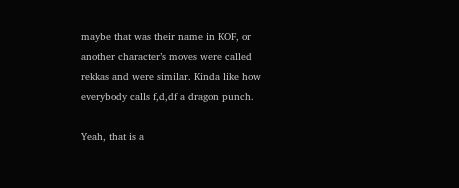maybe that was their name in KOF, or another character’s moves were called rekkas and were similar. Kinda like how everybody calls f,d,df a dragon punch.

Yeah, that is a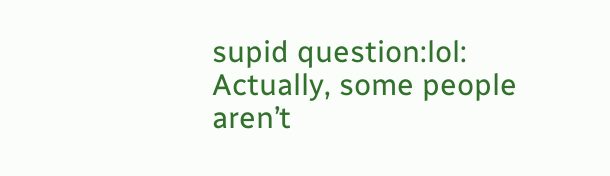supid question:lol: Actually, some people aren’t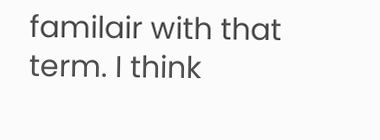familair with that term. I think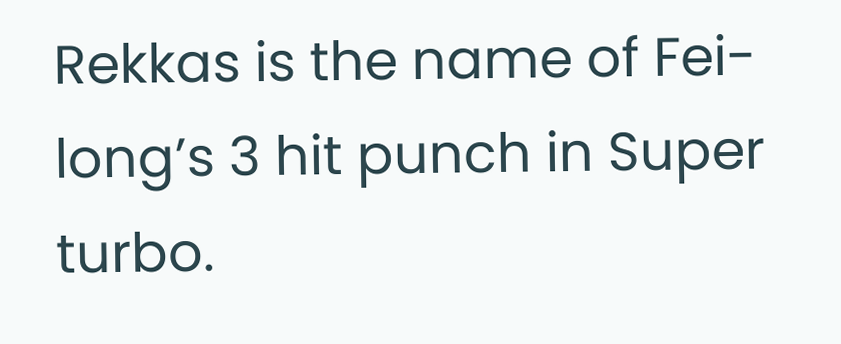Rekkas is the name of Fei-long’s 3 hit punch in Super turbo.